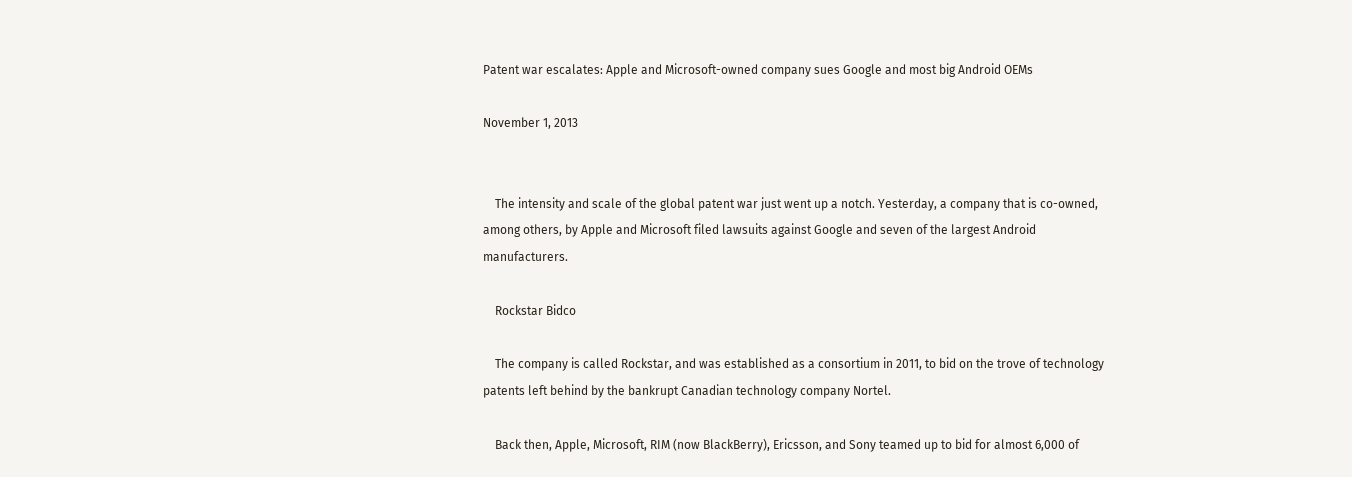Patent war escalates: Apple and Microsoft-owned company sues Google and most big Android OEMs

November 1, 2013


    The intensity and scale of the global patent war just went up a notch. Yesterday, a company that is co-owned, among others, by Apple and Microsoft filed lawsuits against Google and seven of the largest Android manufacturers.

    Rockstar Bidco

    The company is called Rockstar, and was established as a consortium in 2011, to bid on the trove of technology patents left behind by the bankrupt Canadian technology company Nortel.

    Back then, Apple, Microsoft, RIM (now BlackBerry), Ericsson, and Sony teamed up to bid for almost 6,000 of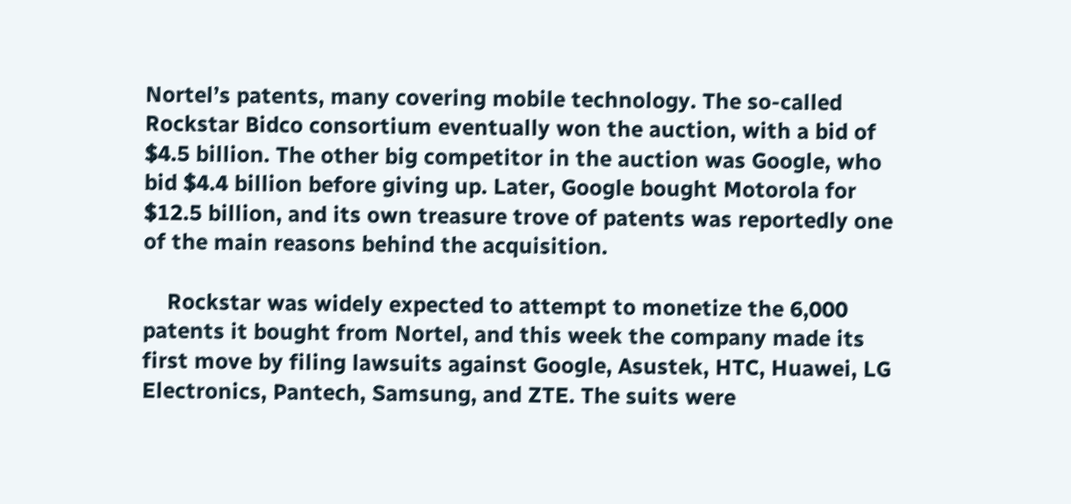Nortel’s patents, many covering mobile technology. The so-called Rockstar Bidco consortium eventually won the auction, with a bid of $4.5 billion. The other big competitor in the auction was Google, who bid $4.4 billion before giving up. Later, Google bought Motorola for $12.5 billion, and its own treasure trove of patents was reportedly one of the main reasons behind the acquisition.

    Rockstar was widely expected to attempt to monetize the 6,000 patents it bought from Nortel, and this week the company made its first move by filing lawsuits against Google, Asustek, HTC, Huawei, LG Electronics, Pantech, Samsung, and ZTE. The suits were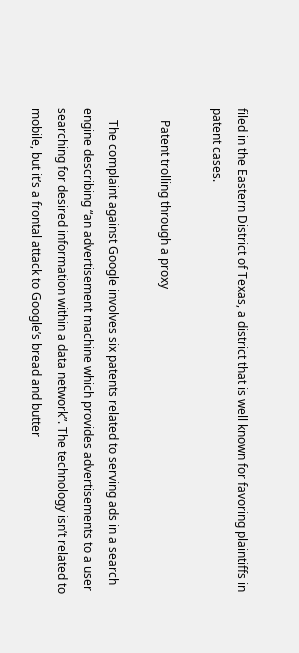filed in the Eastern District of Texas, a district that is well known for favoring plaintiffs in patent cases.

    Patent trolling through a proxy

    The complaint against Google involves six patents related to serving ads in a search engine describing “an advertisement machine which provides advertisements to a user searching for desired information within a data network”. The technology isn’t related to mobile, but it’s a frontal attack to Google’s bread and butter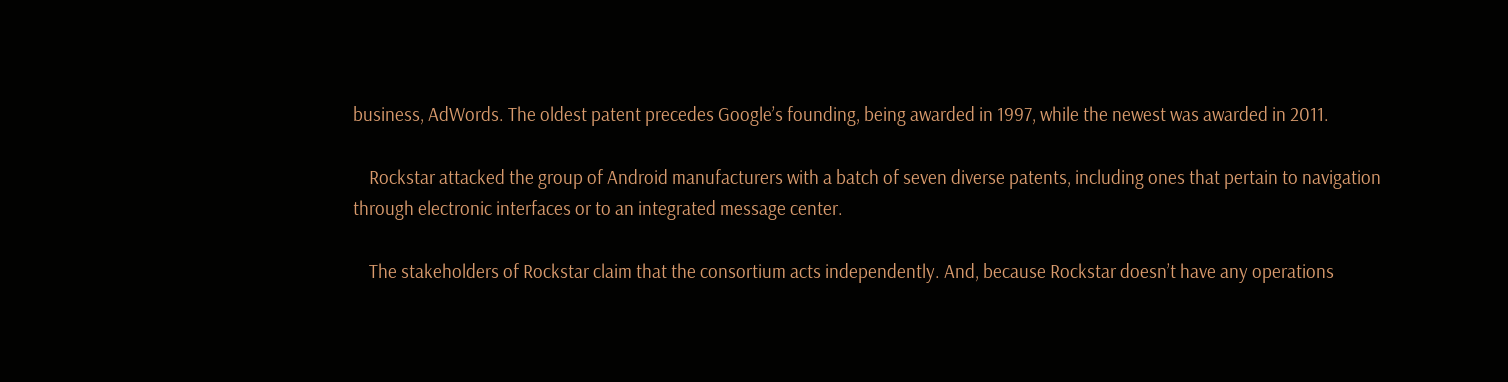business, AdWords. The oldest patent precedes Google’s founding, being awarded in 1997, while the newest was awarded in 2011.

    Rockstar attacked the group of Android manufacturers with a batch of seven diverse patents, including ones that pertain to navigation through electronic interfaces or to an integrated message center.

    The stakeholders of Rockstar claim that the consortium acts independently. And, because Rockstar doesn’t have any operations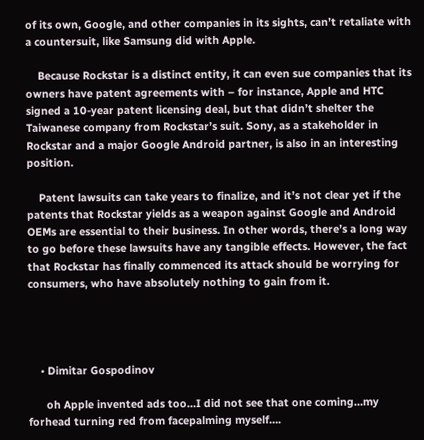of its own, Google, and other companies in its sights, can’t retaliate with a countersuit, like Samsung did with Apple.

    Because Rockstar is a distinct entity, it can even sue companies that its owners have patent agreements with – for instance, Apple and HTC signed a 10-year patent licensing deal, but that didn’t shelter the Taiwanese company from Rockstar’s suit. Sony, as a stakeholder in Rockstar and a major Google Android partner, is also in an interesting position.

    Patent lawsuits can take years to finalize, and it’s not clear yet if the patents that Rockstar yields as a weapon against Google and Android OEMs are essential to their business. In other words, there’s a long way to go before these lawsuits have any tangible effects. However, the fact that Rockstar has finally commenced its attack should be worrying for consumers, who have absolutely nothing to gain from it.




    • Dimitar Gospodinov

      oh Apple invented ads too…I did not see that one coming…my forhead turning red from facepalming myself….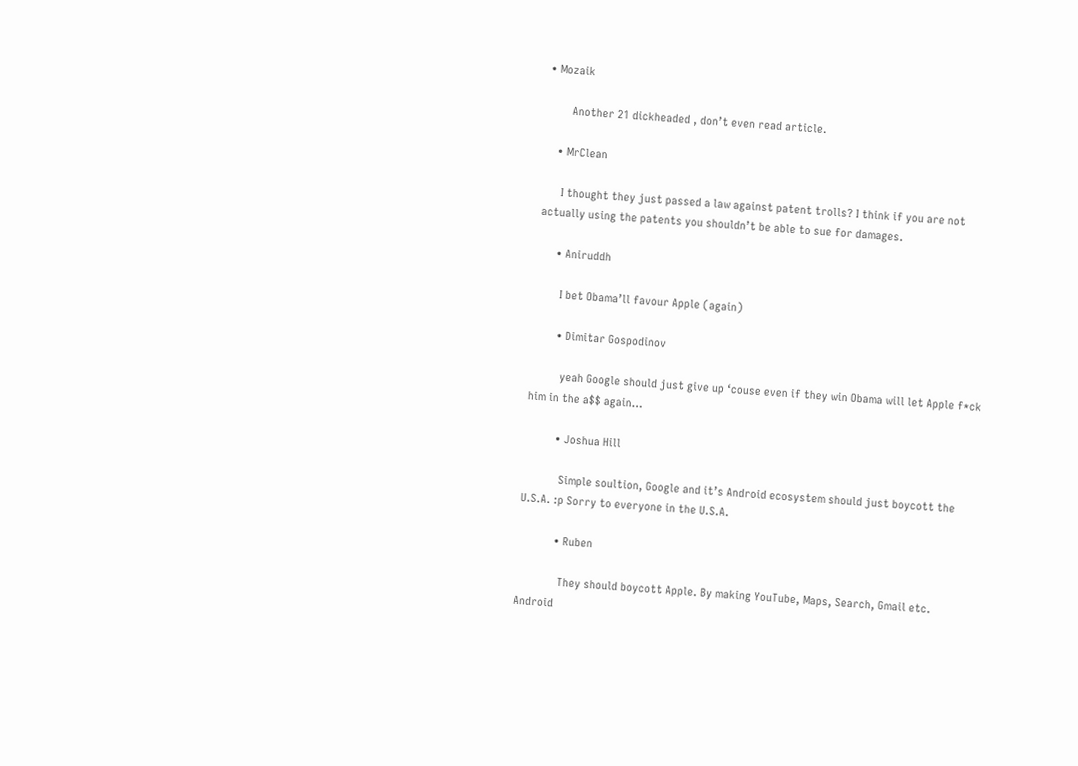• Mozaik

        Another 21 dickheaded , don’t even read article.

    • MrClean

      I thought they just passed a law against patent trolls? I think if you are not actually using the patents you shouldn’t be able to sue for damages.

      • Aniruddh

        I bet Obama’ll favour Apple (again)

        • Dimitar Gospodinov

          yeah Google should just give up ‘couse even if they win Obama will let Apple f*ck him in the a$$ again…

          • Joshua Hill

            Simple soultion, Google and it’s Android ecosystem should just boycott the U.S.A. :p Sorry to everyone in the U.S.A.

            • Ruben

              They should boycott Apple. By making YouTube, Maps, Search, Gmail etc. Android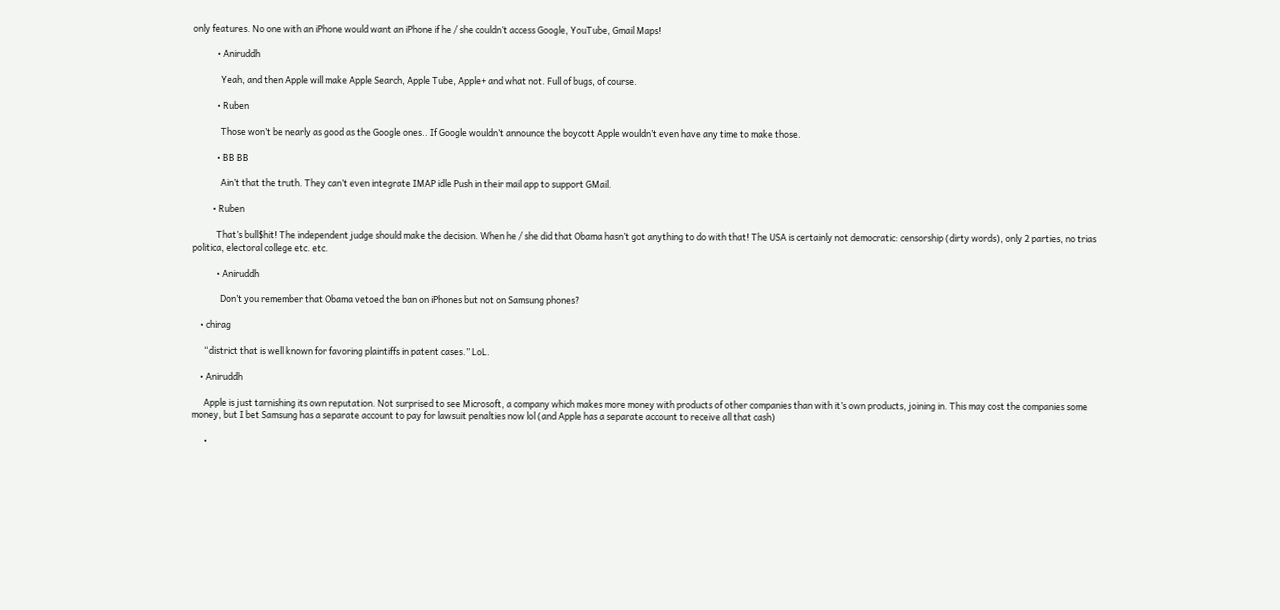only features. No one with an iPhone would want an iPhone if he / she couldn’t access Google, YouTube, Gmail Maps!

            • Aniruddh

              Yeah, and then Apple will make Apple Search, Apple Tube, Apple+ and what not. Full of bugs, of course.

            • Ruben

              Those won’t be nearly as good as the Google ones.. If Google wouldn’t announce the boycott Apple wouldn’t even have any time to make those.

            • BB BB

              Ain’t that the truth. They can’t even integrate IMAP idle Push in their mail app to support GMail.

          • Ruben

            That’s bull$hit! The independent judge should make the decision. When he / she did that Obama hasn’t got anything to do with that! The USA is certainly not democratic: censorship (dirty words), only 2 parties, no trias politica, electoral college etc. etc.

            • Aniruddh

              Don’t you remember that Obama vetoed the ban on iPhones but not on Samsung phones?

    • chirag

      “district that is well known for favoring plaintiffs in patent cases.” LoL.

    • Aniruddh

      Apple is just tarnishing its own reputation. Not surprised to see Microsoft, a company which makes more money with products of other companies than with it’s own products, joining in. This may cost the companies some money, but I bet Samsung has a separate account to pay for lawsuit penalties now lol (and Apple has a separate account to receive all that cash)

      •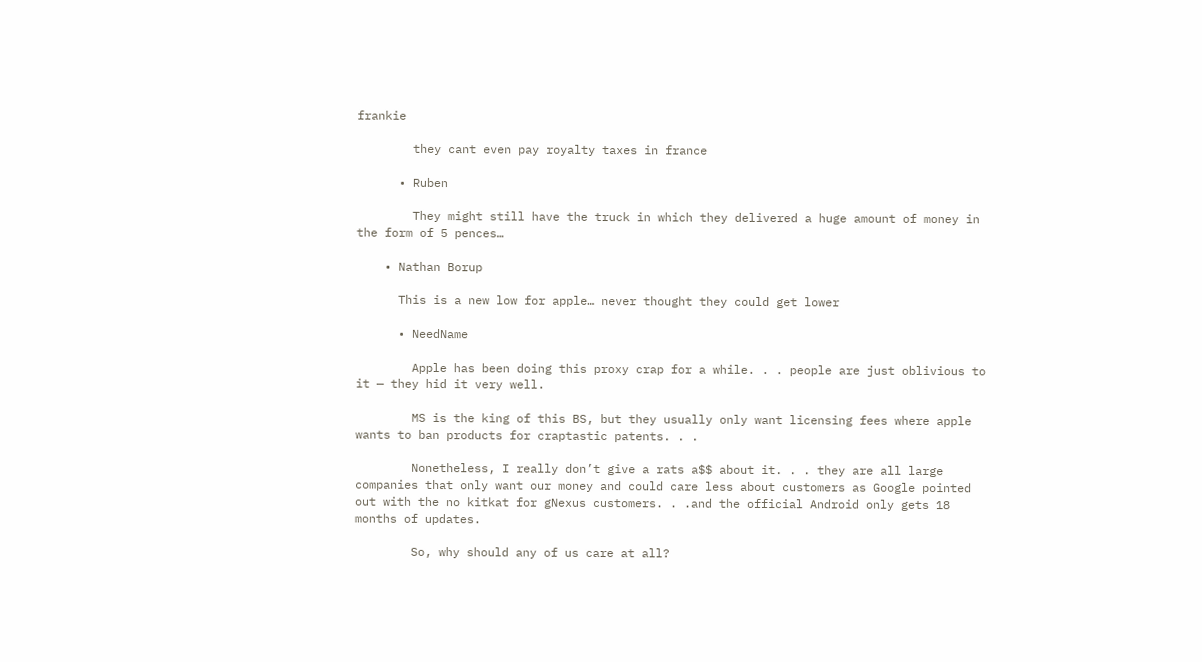frankie

        they cant even pay royalty taxes in france

      • Ruben

        They might still have the truck in which they delivered a huge amount of money in the form of 5 pences…

    • Nathan Borup

      This is a new low for apple… never thought they could get lower

      • NeedName

        Apple has been doing this proxy crap for a while. . . people are just oblivious to it — they hid it very well.

        MS is the king of this BS, but they usually only want licensing fees where apple wants to ban products for craptastic patents. . .

        Nonetheless, I really don’t give a rats a$$ about it. . . they are all large companies that only want our money and could care less about customers as Google pointed out with the no kitkat for gNexus customers. . .and the official Android only gets 18 months of updates.

        So, why should any of us care at all?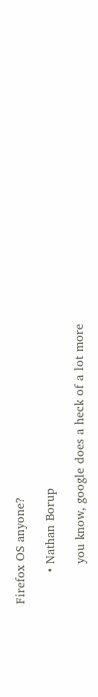Firefox OS anyone?

        • Nathan Borup

          you know, google does a heck of a lot more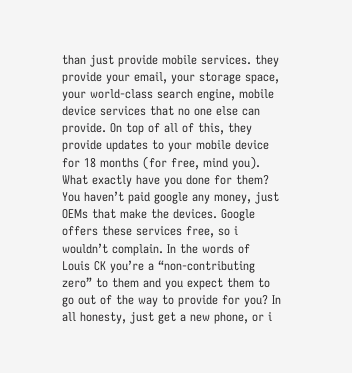than just provide mobile services. they provide your email, your storage space, your world-class search engine, mobile device services that no one else can provide. On top of all of this, they provide updates to your mobile device for 18 months (for free, mind you). What exactly have you done for them? You haven’t paid google any money, just OEMs that make the devices. Google offers these services free, so i wouldn’t complain. In the words of Louis CK you’re a “non-contributing zero” to them and you expect them to go out of the way to provide for you? In all honesty, just get a new phone, or i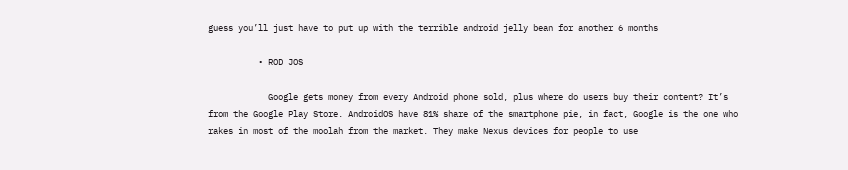guess you’ll just have to put up with the terrible android jelly bean for another 6 months

          • ROD JOS

            Google gets money from every Android phone sold, plus where do users buy their content? It’s from the Google Play Store. AndroidOS have 81% share of the smartphone pie, in fact, Google is the one who rakes in most of the moolah from the market. They make Nexus devices for people to use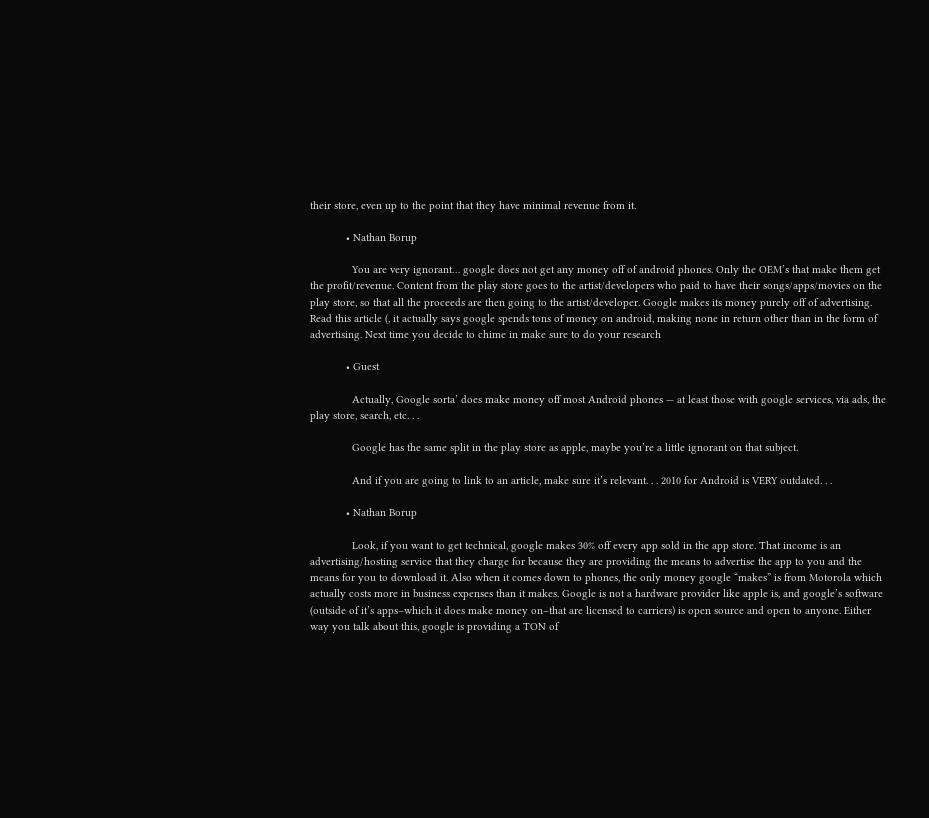their store, even up to the point that they have minimal revenue from it.

            • Nathan Borup

              You are very ignorant… google does not get any money off of android phones. Only the OEM’s that make them get the profit/revenue. Content from the play store goes to the artist/developers who paid to have their songs/apps/movies on the play store, so that all the proceeds are then going to the artist/developer. Google makes its money purely off of advertising. Read this article (, it actually says google spends tons of money on android, making none in return other than in the form of advertising. Next time you decide to chime in make sure to do your research

            • Guest

              Actually, Google sorta’ does make money off most Android phones — at least those with google services, via ads, the play store, search, etc. . .

              Google has the same split in the play store as apple, maybe you’re a little ignorant on that subject.

              And if you are going to link to an article, make sure it’s relevant. . . 2010 for Android is VERY outdated. . .

            • Nathan Borup

              Look, if you want to get technical, google makes 30% off every app sold in the app store. That income is an advertising/hosting service that they charge for because they are providing the means to advertise the app to you and the means for you to download it. Also when it comes down to phones, the only money google “makes” is from Motorola which actually costs more in business expenses than it makes. Google is not a hardware provider like apple is, and google’s software (outside of it’s apps–which it does make money on–that are licensed to carriers) is open source and open to anyone. Either way you talk about this, google is providing a TON of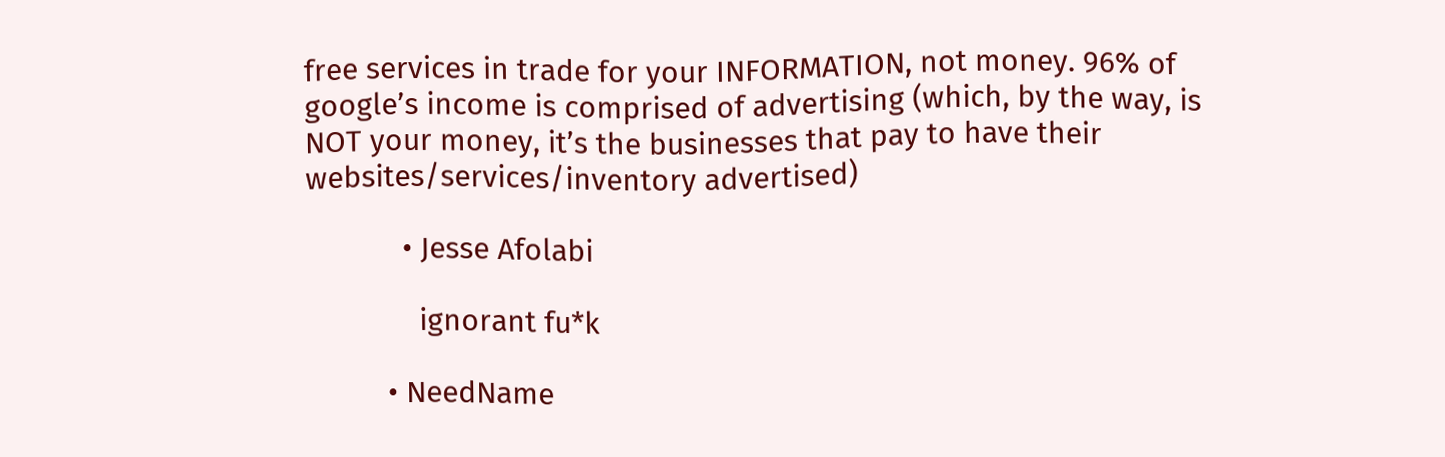free services in trade for your INFORMATION, not money. 96% of google’s income is comprised of advertising (which, by the way, is NOT your money, it’s the businesses that pay to have their websites/services/inventory advertised)

            • Jesse Afolabi

              ignorant fu*k

          • NeedName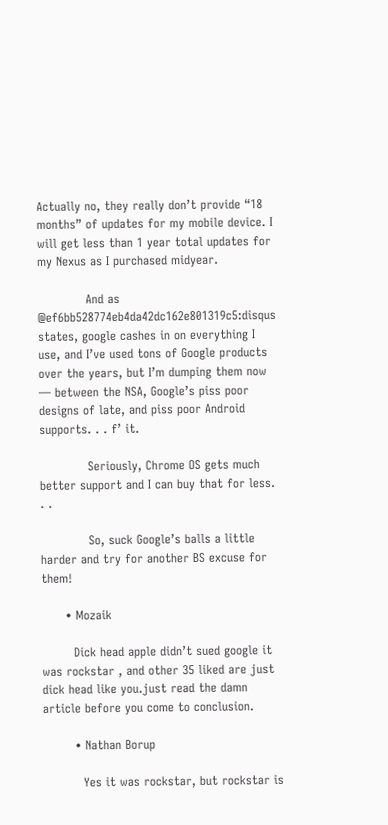Actually no, they really don’t provide “18 months” of updates for my mobile device. I will get less than 1 year total updates for my Nexus as I purchased midyear.

            And as @ef6bb528774eb4da42dc162e801319c5:disqus states, google cashes in on everything I use, and I’ve used tons of Google products over the years, but I’m dumping them now — between the NSA, Google’s piss poor designs of late, and piss poor Android supports. . . f’ it.

            Seriously, Chrome OS gets much better support and I can buy that for less. . .

            So, suck Google’s balls a little harder and try for another BS excuse for them!

      • Mozaik

        Dick head apple didn’t sued google it was rockstar , and other 35 liked are just dick head like you.just read the damn article before you come to conclusion.

        • Nathan Borup

          Yes it was rockstar, but rockstar is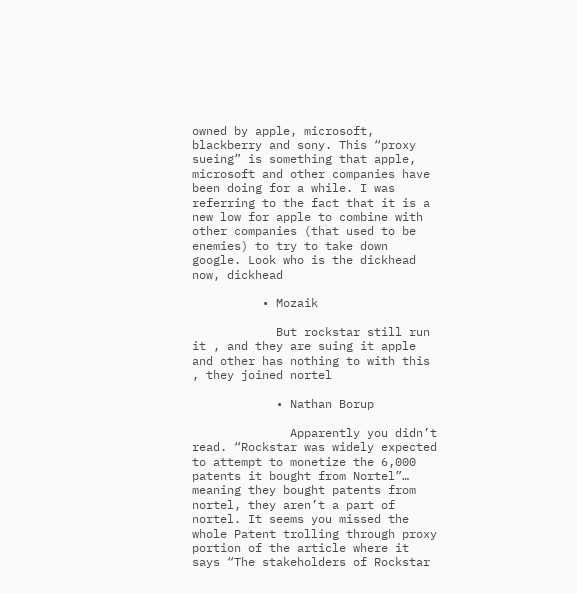owned by apple, microsoft, blackberry and sony. This “proxy sueing” is something that apple, microsoft and other companies have been doing for a while. I was referring to the fact that it is a new low for apple to combine with other companies (that used to be enemies) to try to take down google. Look who is the dickhead now, dickhead

          • Mozaik

            But rockstar still run it , and they are suing it apple and other has nothing to with this , they joined nortel

            • Nathan Borup

              Apparently you didn’t read. “Rockstar was widely expected to attempt to monetize the 6,000 patents it bought from Nortel”… meaning they bought patents from nortel, they aren’t a part of nortel. It seems you missed the whole Patent trolling through proxy portion of the article where it says “The stakeholders of Rockstar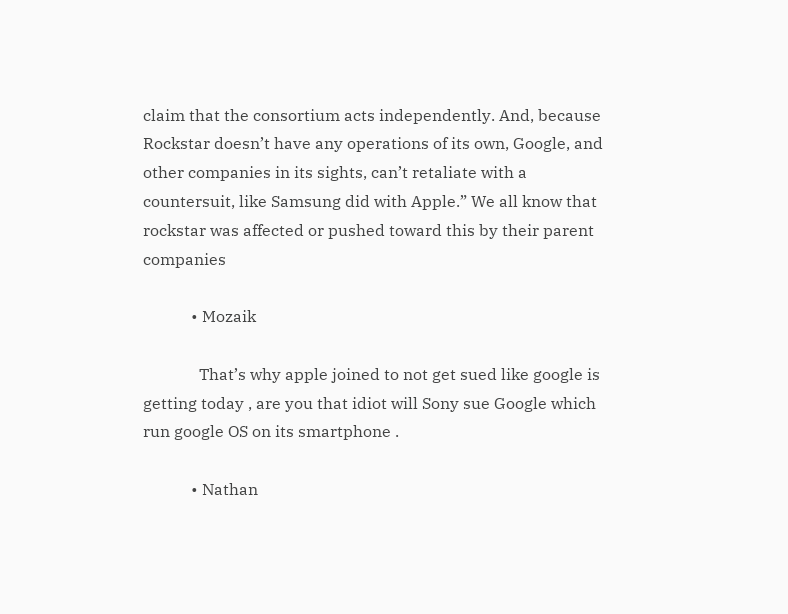claim that the consortium acts independently. And, because Rockstar doesn’t have any operations of its own, Google, and other companies in its sights, can’t retaliate with a countersuit, like Samsung did with Apple.” We all know that rockstar was affected or pushed toward this by their parent companies

            • Mozaik

              That’s why apple joined to not get sued like google is getting today , are you that idiot will Sony sue Google which run google OS on its smartphone .

            • Nathan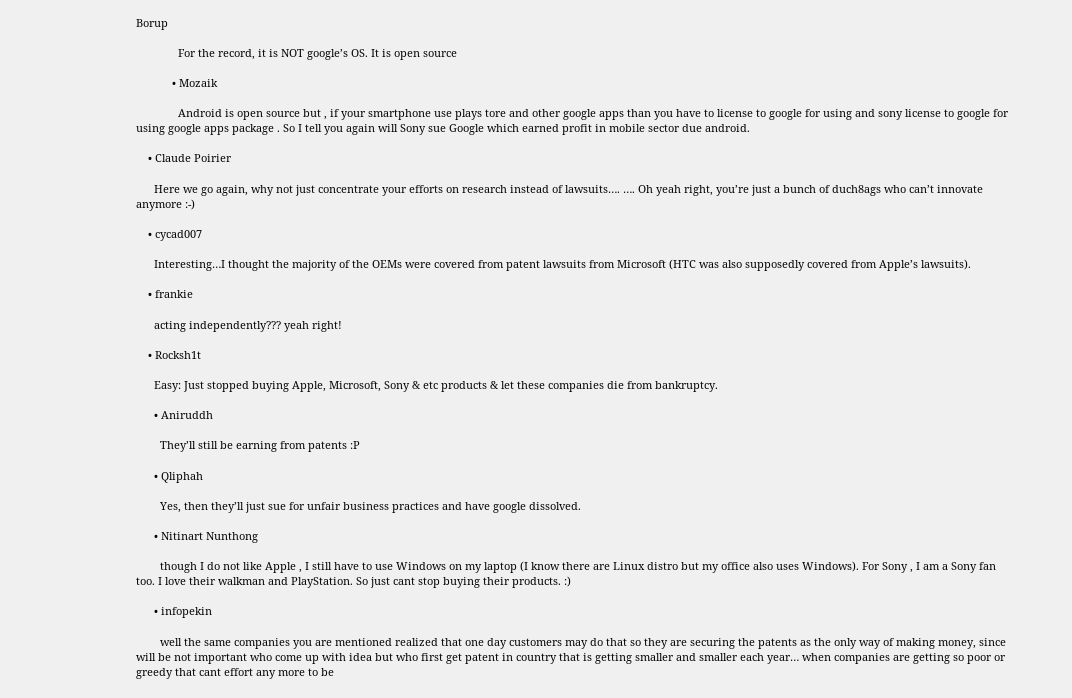Borup

              For the record, it is NOT google’s OS. It is open source

            • Mozaik

              Android is open source but , if your smartphone use plays tore and other google apps than you have to license to google for using and sony license to google for using google apps package . So I tell you again will Sony sue Google which earned profit in mobile sector due android.

    • Claude Poirier

      Here we go again, why not just concentrate your efforts on research instead of lawsuits…. …. Oh yeah right, you’re just a bunch of duch8ags who can’t innovate anymore :-)

    • cycad007

      Interesting…I thought the majority of the OEMs were covered from patent lawsuits from Microsoft (HTC was also supposedly covered from Apple’s lawsuits).

    • frankie

      acting independently??? yeah right!

    • Rocksh1t

      Easy: Just stopped buying Apple, Microsoft, Sony & etc products & let these companies die from bankruptcy.

      • Aniruddh

        They’ll still be earning from patents :P

      • Qliphah

        Yes, then they’ll just sue for unfair business practices and have google dissolved.

      • Nitinart Nunthong

        though I do not like Apple , I still have to use Windows on my laptop (I know there are Linux distro but my office also uses Windows). For Sony , I am a Sony fan too. I love their walkman and PlayStation. So just cant stop buying their products. :)

      • infopekin

        well the same companies you are mentioned realized that one day customers may do that so they are securing the patents as the only way of making money, since will be not important who come up with idea but who first get patent in country that is getting smaller and smaller each year… when companies are getting so poor or greedy that cant effort any more to be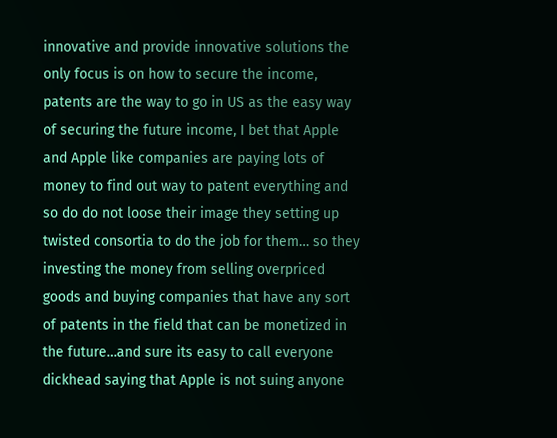innovative and provide innovative solutions the only focus is on how to secure the income, patents are the way to go in US as the easy way of securing the future income, I bet that Apple and Apple like companies are paying lots of money to find out way to patent everything and so do do not loose their image they setting up twisted consortia to do the job for them… so they investing the money from selling overpriced goods and buying companies that have any sort of patents in the field that can be monetized in the future…and sure its easy to call everyone dickhead saying that Apple is not suing anyone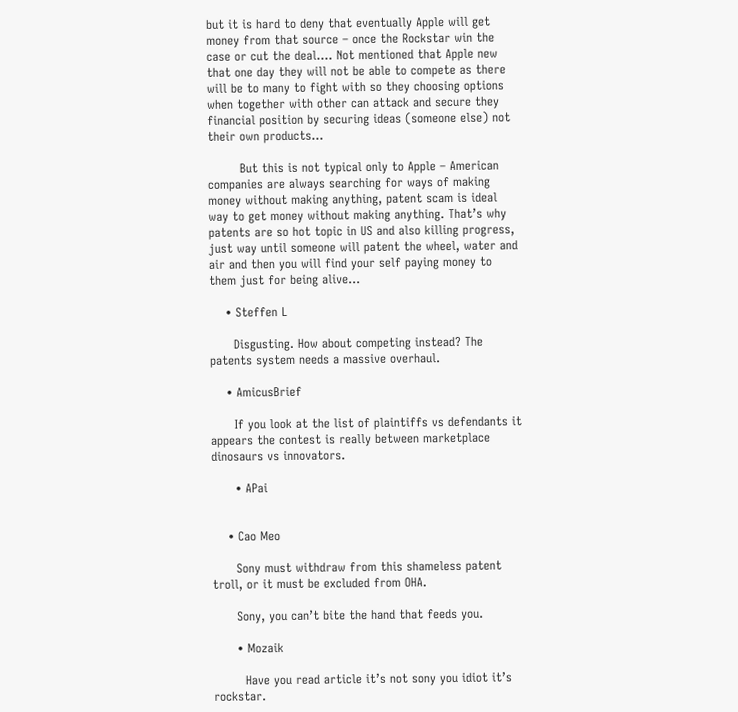but it is hard to deny that eventually Apple will get money from that source – once the Rockstar win the case or cut the deal…. Not mentioned that Apple new that one day they will not be able to compete as there will be to many to fight with so they choosing options when together with other can attack and secure they financial position by securing ideas (someone else) not their own products…

        But this is not typical only to Apple – American companies are always searching for ways of making money without making anything, patent scam is ideal way to get money without making anything. That’s why patents are so hot topic in US and also killing progress, just way until someone will patent the wheel, water and air and then you will find your self paying money to them just for being alive…

    • Steffen L

      Disgusting. How about competing instead? The patents system needs a massive overhaul.

    • AmicusBrief

      If you look at the list of plaintiffs vs defendants it appears the contest is really between marketplace dinosaurs vs innovators.

      • APai


    • Cao Meo

      Sony must withdraw from this shameless patent troll, or it must be excluded from OHA.

      Sony, you can’t bite the hand that feeds you.

      • Mozaik

        Have you read article it’s not sony you idiot it’s rockstar.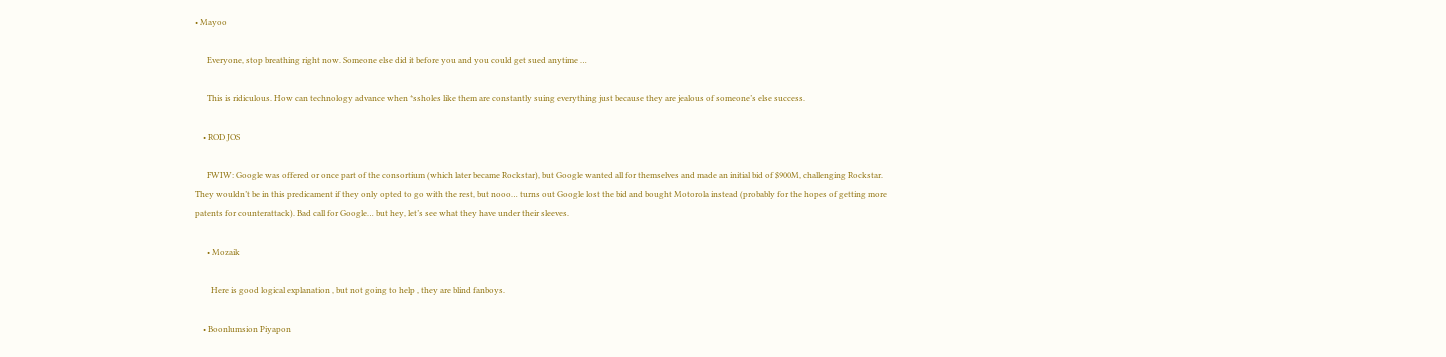• Mayoo

      Everyone, stop breathing right now. Someone else did it before you and you could get sued anytime …

      This is ridiculous. How can technology advance when *ssholes like them are constantly suing everything just because they are jealous of someone’s else success.

    • ROD JOS

      FWIW: Google was offered or once part of the consortium (which later became Rockstar), but Google wanted all for themselves and made an initial bid of $900M, challenging Rockstar. They wouldn’t be in this predicament if they only opted to go with the rest, but nooo… turns out Google lost the bid and bought Motorola instead (probably for the hopes of getting more patents for counterattack). Bad call for Google… but hey, let’s see what they have under their sleeves.

      • Mozaik

        Here is good logical explanation , but not going to help , they are blind fanboys.

    • Boonlumsion Piyapon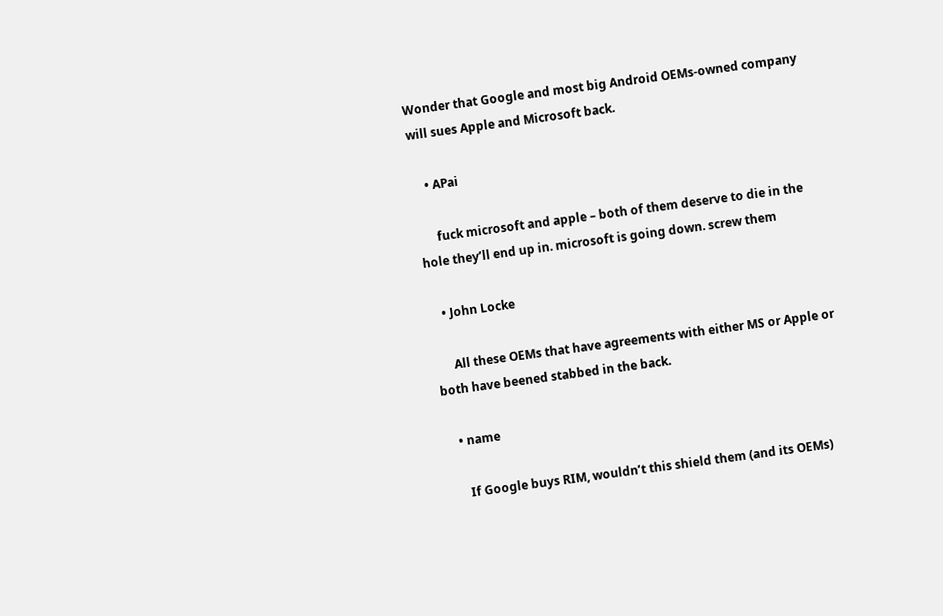Wonder that Google and most big Android OEMs-owned company will sues Apple and Microsoft back.

    • APai

      fuck microsoft and apple – both of them deserve to die in the hole they’ll end up in. microsoft is going down. screw them

    • John Locke

      All these OEMs that have agreements with either MS or Apple or both have beened stabbed in the back.

    • name

      If Google buys RIM, wouldn’t this shield them (and its OEMs)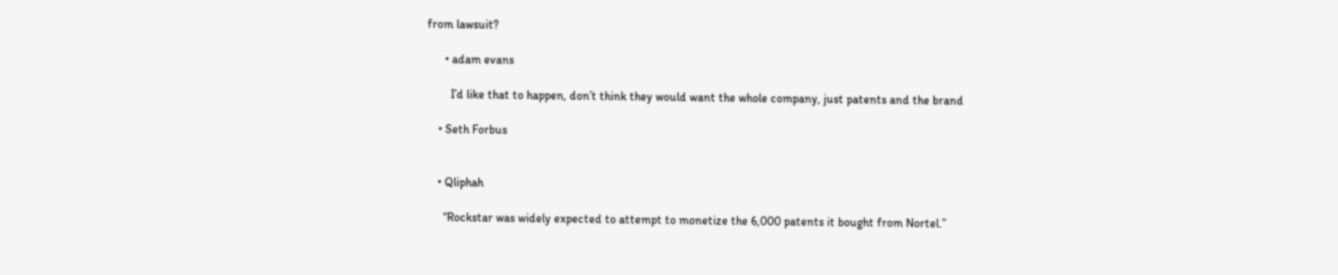from lawsuit?

      • adam evans

        I’d like that to happen, don’t think they would want the whole company, just patents and the brand

    • Seth Forbus


    • Qliphah

      “Rockstar was widely expected to attempt to monetize the 6,000 patents it bought from Nortel.”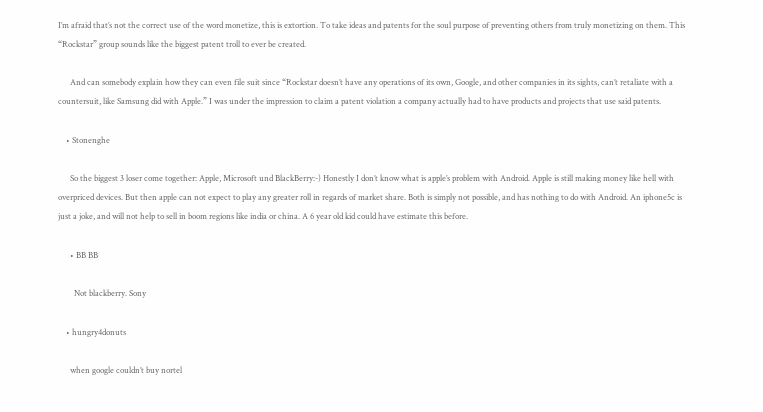I’m afraid that’s not the correct use of the word monetize, this is extortion. To take ideas and patents for the soul purpose of preventing others from truly monetizing on them. This “Rockstar” group sounds like the biggest patent troll to ever be created.

      And can somebody explain how they can even file suit since “Rockstar doesn’t have any operations of its own, Google, and other companies in its sights, can’t retaliate with a countersuit, like Samsung did with Apple.” I was under the impression to claim a patent violation a company actually had to have products and projects that use said patents.

    • Stonenghe

      So the biggest 3 loser come together: Apple, Microsoft und BlackBerry:-) Honestly I don’t know what is apple’s problem with Android. Apple is still making money like hell with overpriced devices. But then apple can not expect to play any greater roll in regards of market share. Both is simply not possible, and has nothing to do with Android. An iphone5c is just a joke, and will not help to sell in boom regions like india or china. A 6 year old kid could have estimate this before.

      • BB BB

        Not blackberry. Sony

    • hungry4donuts

      when google couldn’t buy nortel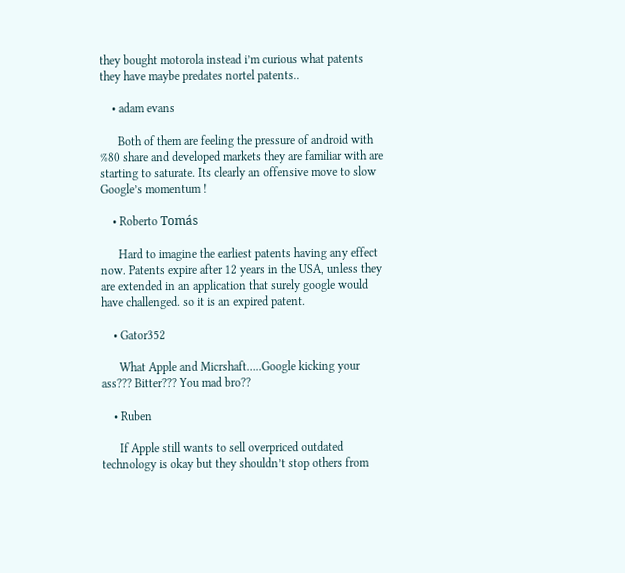they bought motorola instead i’m curious what patents they have maybe predates nortel patents..

    • adam evans

      Both of them are feeling the pressure of android with %80 share and developed markets they are familiar with are starting to saturate. Its clearly an offensive move to slow Google’s momentum !

    • Roberto Tomás

      Hard to imagine the earliest patents having any effect now. Patents expire after 12 years in the USA, unless they are extended in an application that surely google would have challenged. so it is an expired patent.

    • Gator352

      What Apple and Micrshaft…..Google kicking your ass??? Bitter??? You mad bro??

    • Ruben

      If Apple still wants to sell overpriced outdated technology is okay but they shouldn’t stop others from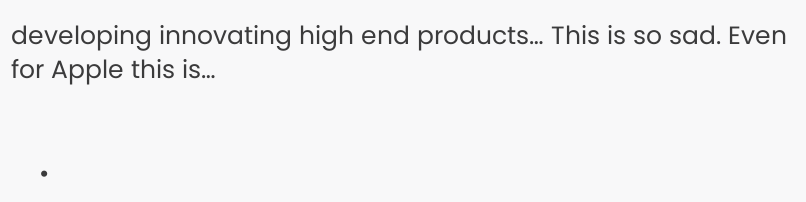developing innovating high end products… This is so sad. Even for Apple this is…


    •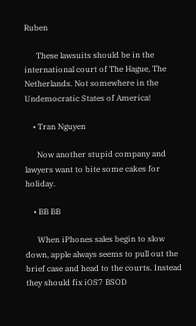Ruben

      These lawsuits should be in the international court of The Hague, The Netherlands. Not somewhere in the Undemocratic States of America!

    • Tran Nguyen

      Now another stupid company and lawyers want to bite some cakes for holiday.

    • BB BB

      When iPhones sales begin to slow down, apple always seems to pull out the brief case and head to the courts. Instead they should fix iOS7 BSOD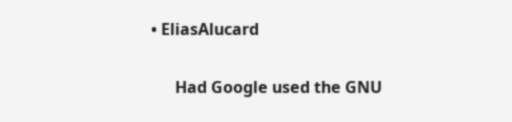• EliasAlucard

      Had Google used the GNU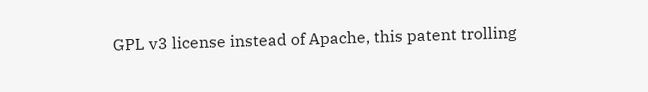GPL v3 license instead of Apache, this patent trolling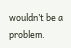wouldn’t be a problem.